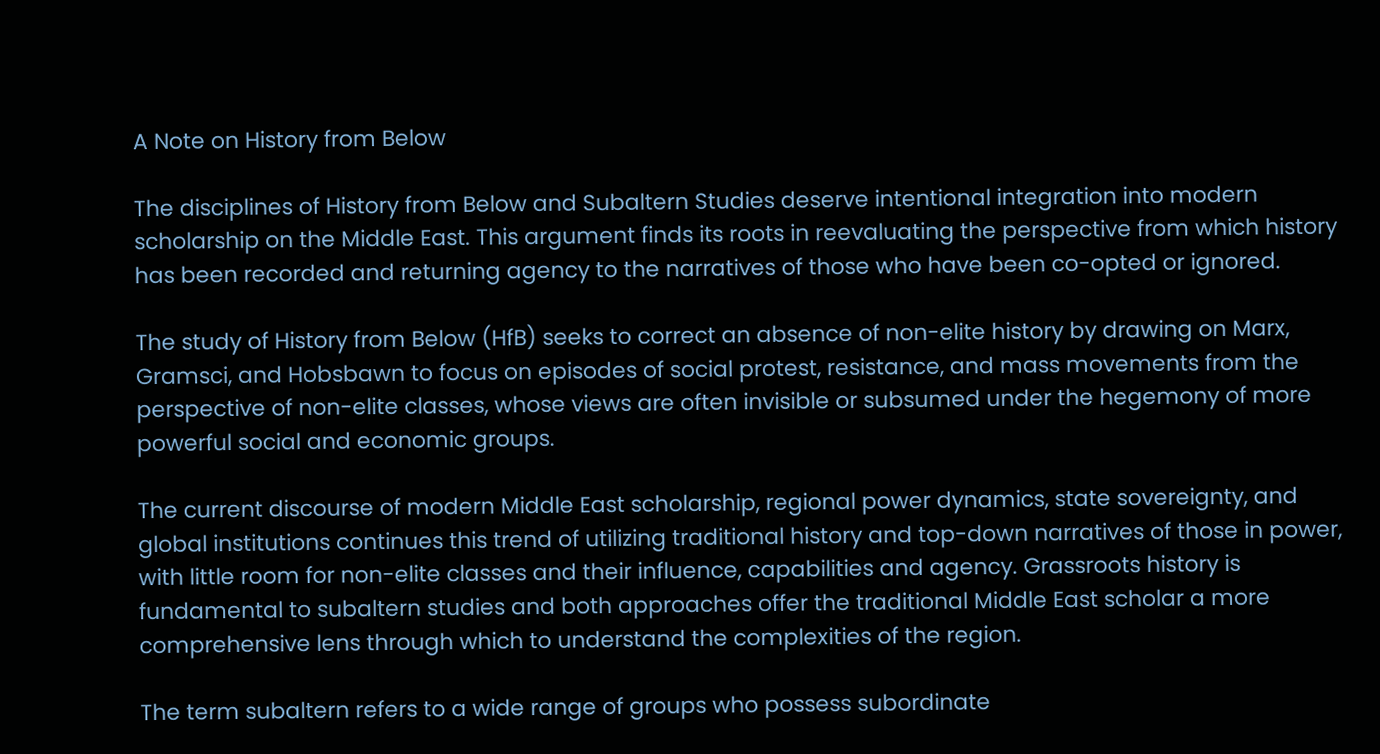A Note on History from Below

The disciplines of History from Below and Subaltern Studies deserve intentional integration into modern scholarship on the Middle East. This argument finds its roots in reevaluating the perspective from which history has been recorded and returning agency to the narratives of those who have been co-opted or ignored.

The study of History from Below (HfB) seeks to correct an absence of non-elite history by drawing on Marx, Gramsci, and Hobsbawn to focus on episodes of social protest, resistance, and mass movements from the perspective of non-elite classes, whose views are often invisible or subsumed under the hegemony of more powerful social and economic groups.

The current discourse of modern Middle East scholarship, regional power dynamics, state sovereignty, and global institutions continues this trend of utilizing traditional history and top-down narratives of those in power, with little room for non-elite classes and their influence, capabilities and agency. Grassroots history is fundamental to subaltern studies and both approaches offer the traditional Middle East scholar a more comprehensive lens through which to understand the complexities of the region.

The term subaltern refers to a wide range of groups who possess subordinate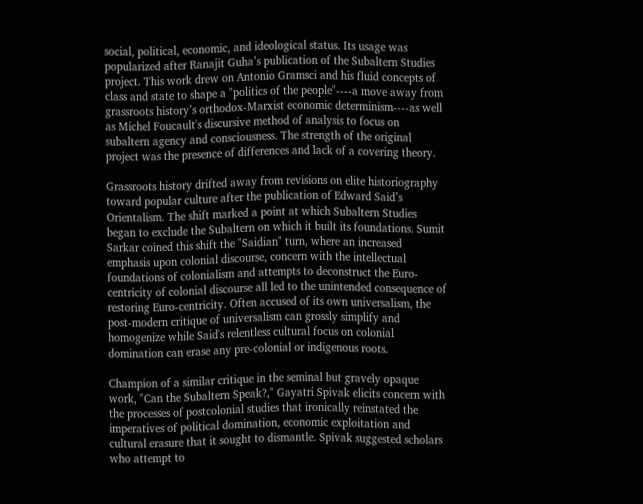social, political, economic, and ideological status. Its usage was popularized after Ranajit Guha’s publication of the Subaltern Studies project. This work drew on Antonio Gramsci and his fluid concepts of class and state to shape a "politics of the people"----a move away from grassroots history’s orthodox-Marxist economic determinism----as well as Michel Foucault's discursive method of analysis to focus on subaltern agency and consciousness. The strength of the original project was the presence of differences and lack of a covering theory.

Grassroots history drifted away from revisions on elite historiography toward popular culture after the publication of Edward Said’s Orientalism. The shift marked a point at which Subaltern Studies began to exclude the Subaltern on which it built its foundations. Sumit Sarkar coined this shift the "Saidian" turn, where an increased emphasis upon colonial discourse, concern with the intellectual foundations of colonialism and attempts to deconstruct the Euro-centricity of colonial discourse all led to the unintended consequence of restoring Euro-centricity. Often accused of its own universalism, the post-modern critique of universalism can grossly simplify and homogenize while Said's relentless cultural focus on colonial domination can erase any pre-colonial or indigenous roots.

Champion of a similar critique in the seminal but gravely opaque work, "Can the Subaltern Speak?," Gayatri Spivak elicits concern with the processes of postcolonial studies that ironically reinstated the imperatives of political domination, economic exploitation and cultural erasure that it sought to dismantle. Spivak suggested scholars who attempt to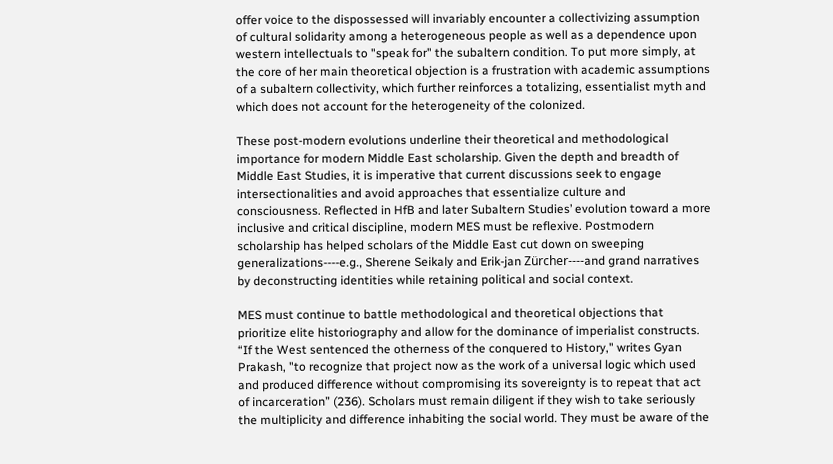offer voice to the dispossessed will invariably encounter a collectivizing assumption of cultural solidarity among a heterogeneous people as well as a dependence upon western intellectuals to "speak for" the subaltern condition. To put more simply, at the core of her main theoretical objection is a frustration with academic assumptions of a subaltern collectivity, which further reinforces a totalizing, essentialist myth and which does not account for the heterogeneity of the colonized.

These post-modern evolutions underline their theoretical and methodological importance for modern Middle East scholarship. Given the depth and breadth of Middle East Studies, it is imperative that current discussions seek to engage intersectionalities and avoid approaches that essentialize culture and consciousness. Reflected in HfB and later Subaltern Studies’ evolution toward a more inclusive and critical discipline, modern MES must be reflexive. Postmodern scholarship has helped scholars of the Middle East cut down on sweeping generalizations----e.g., Sherene Seikaly and Erik-jan Zürcher----and grand narratives by deconstructing identities while retaining political and social context.

MES must continue to battle methodological and theoretical objections that prioritize elite historiography and allow for the dominance of imperialist constructs. “If the West sentenced the otherness of the conquered to History," writes Gyan Prakash, "to recognize that project now as the work of a universal logic which used and produced difference without compromising its sovereignty is to repeat that act of incarceration” (236). Scholars must remain diligent if they wish to take seriously the multiplicity and difference inhabiting the social world. They must be aware of the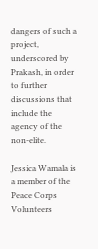dangers of such a project, underscored by Prakash, in order to further discussions that include the agency of the non-elite.

Jessica Wamala is a member of the Peace Corps Volunteers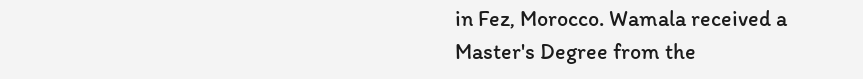in Fez, Morocco. Wamala received a Master's Degree from the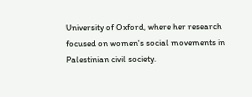University of Oxford, where her research focused on women's social movements in Palestinian civil society.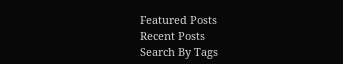Featured Posts
Recent Posts
Search By Tags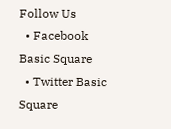Follow Us
  • Facebook Basic Square
  • Twitter Basic Square